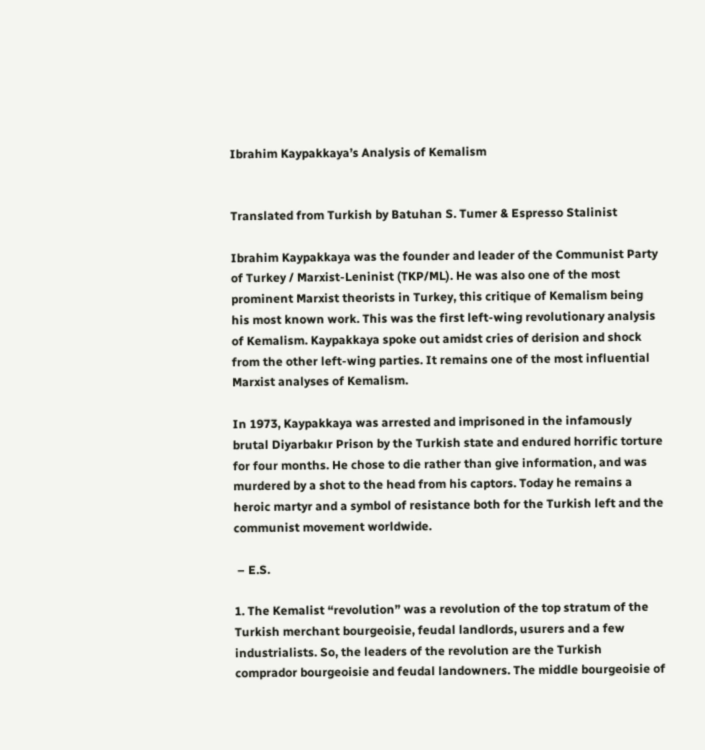Ibrahim Kaypakkaya’s Analysis of Kemalism


Translated from Turkish by Batuhan S. Tumer & Espresso Stalinist

Ibrahim Kaypakkaya was the founder and leader of the Communist Party of Turkey / Marxist-Leninist (TKP/ML). He was also one of the most prominent Marxist theorists in Turkey, this critique of Kemalism being his most known work. This was the first left-wing revolutionary analysis of Kemalism. Kaypakkaya spoke out amidst cries of derision and shock from the other left-wing parties. It remains one of the most influential Marxist analyses of Kemalism.

In 1973, Kaypakkaya was arrested and imprisoned in the infamously brutal Diyarbakır Prison by the Turkish state and endured horrific torture for four months. He chose to die rather than give information, and was murdered by a shot to the head from his captors. Today he remains a heroic martyr and a symbol of resistance both for the Turkish left and the communist movement worldwide.

 – E.S.

1. The Kemalist “revolution” was a revolution of the top stratum of the Turkish merchant bourgeoisie, feudal landlords, usurers and a few industrialists. So, the leaders of the revolution are the Turkish comprador bourgeoisie and feudal landowners. The middle bourgeoisie of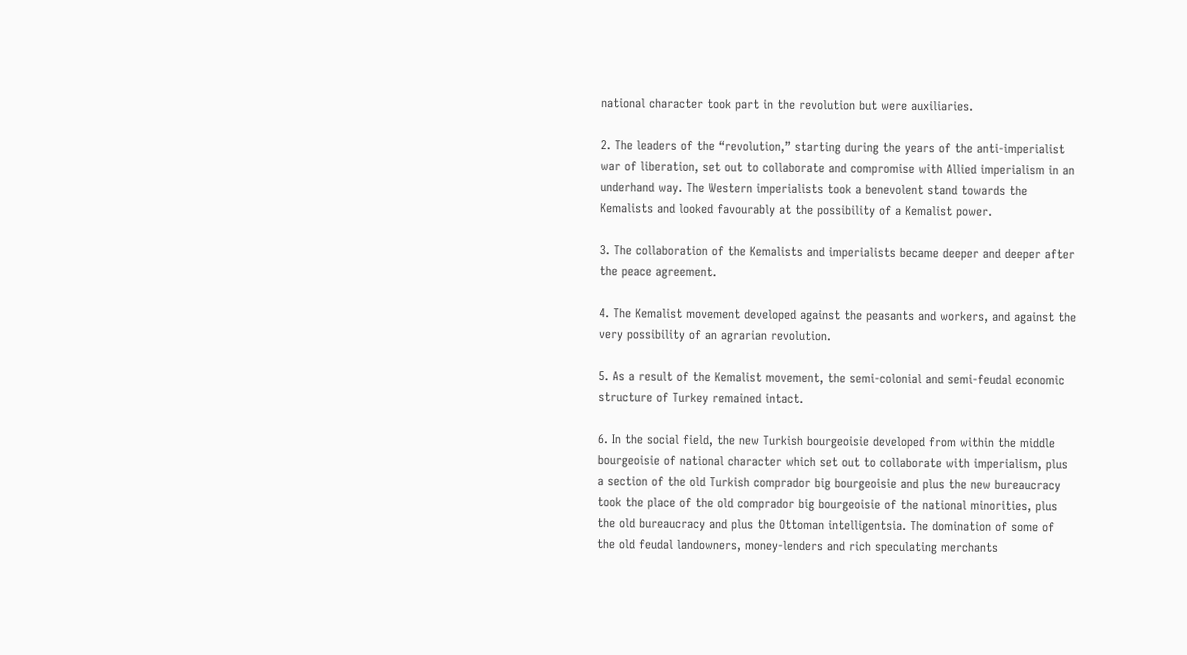national character took part in the revolution but were auxiliaries.

2. The leaders of the “revolution,” starting during the years of the anti-imperialist war of liberation, set out to collaborate and compromise with Allied imperialism in an underhand way. The Western imperialists took a benevolent stand towards the Kemalists and looked favourably at the possibility of a Kemalist power.

3. The collaboration of the Kemalists and imperialists became deeper and deeper after the peace agreement.

4. The Kemalist movement developed against the peasants and workers, and against the very possibility of an agrarian revolution.

5. As a result of the Kemalist movement, the semi-colonial and semi-feudal economic structure of Turkey remained intact.

6. In the social field, the new Turkish bourgeoisie developed from within the middle bourgeoisie of national character which set out to collaborate with imperialism, plus a section of the old Turkish comprador big bourgeoisie and plus the new bureaucracy took the place of the old comprador big bourgeoisie of the national minorities, plus the old bureaucracy and plus the Ottoman intelligentsia. The domination of some of the old feudal landowners, money-lenders and rich speculating merchants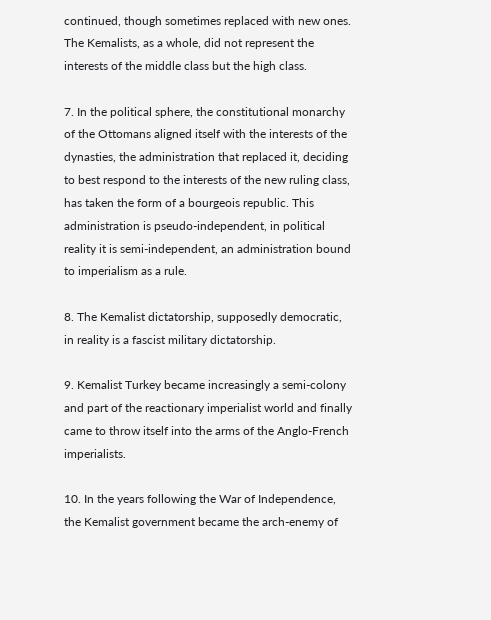continued, though sometimes replaced with new ones. The Kemalists, as a whole, did not represent the interests of the middle class but the high class.

7. In the political sphere, the constitutional monarchy of the Ottomans aligned itself with the interests of the dynasties, the administration that replaced it, deciding to best respond to the interests of the new ruling class, has taken the form of a bourgeois republic. This administration is pseudo-independent, in political reality it is semi-independent, an administration bound to imperialism as a rule.

8. The Kemalist dictatorship, supposedly democratic, in reality is a fascist military dictatorship.

9. Kemalist Turkey became increasingly a semi-colony and part of the reactionary imperialist world and finally came to throw itself into the arms of the Anglo-French imperialists.

10. In the years following the War of Independence, the Kemalist government became the arch-enemy of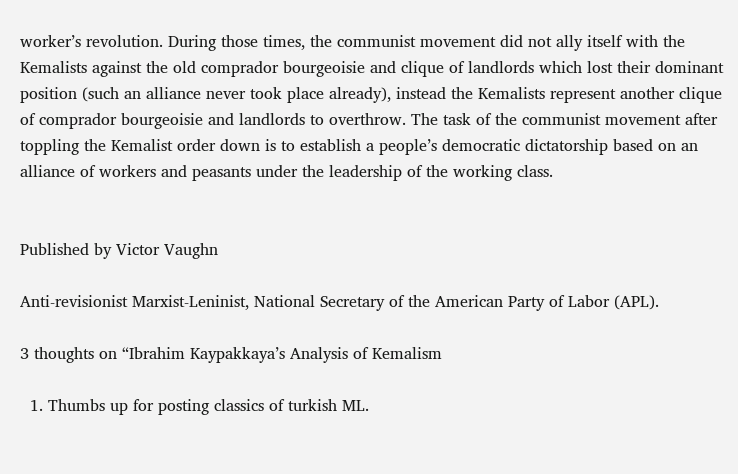worker’s revolution. During those times, the communist movement did not ally itself with the Kemalists against the old comprador bourgeoisie and clique of landlords which lost their dominant position (such an alliance never took place already), instead the Kemalists represent another clique of comprador bourgeoisie and landlords to overthrow. The task of the communist movement after toppling the Kemalist order down is to establish a people’s democratic dictatorship based on an alliance of workers and peasants under the leadership of the working class.


Published by Victor Vaughn

Anti-revisionist Marxist-Leninist, National Secretary of the American Party of Labor (APL).

3 thoughts on “Ibrahim Kaypakkaya’s Analysis of Kemalism

  1. Thumbs up for posting classics of turkish ML.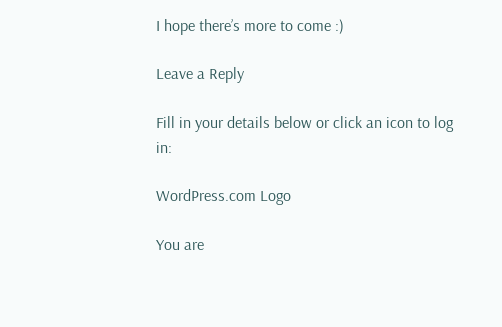I hope there’s more to come :)

Leave a Reply

Fill in your details below or click an icon to log in:

WordPress.com Logo

You are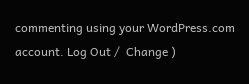commenting using your WordPress.com account. Log Out /  Change )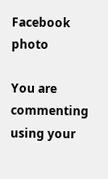Facebook photo

You are commenting using your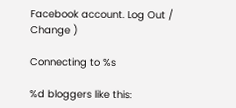Facebook account. Log Out /  Change )

Connecting to %s

%d bloggers like this: